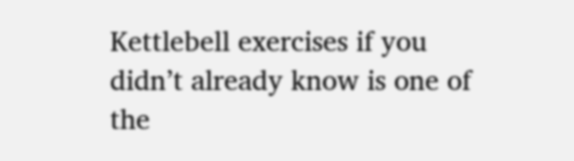Kettlebell exercises if you didn’t already know is one of the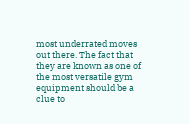most underrated moves out there. The fact that they are known as one of the most versatile gym equipment should be a clue to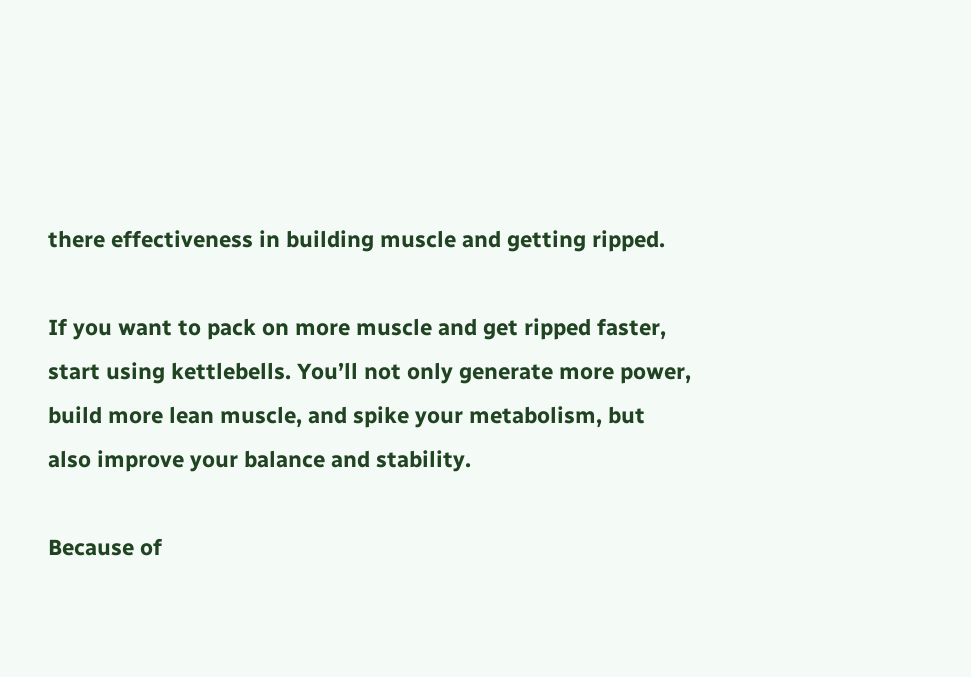there effectiveness in building muscle and getting ripped.

If you want to pack on more muscle and get ripped faster, start using kettlebells. You’ll not only generate more power, build more lean muscle, and spike your metabolism, but also improve your balance and stability.

Because of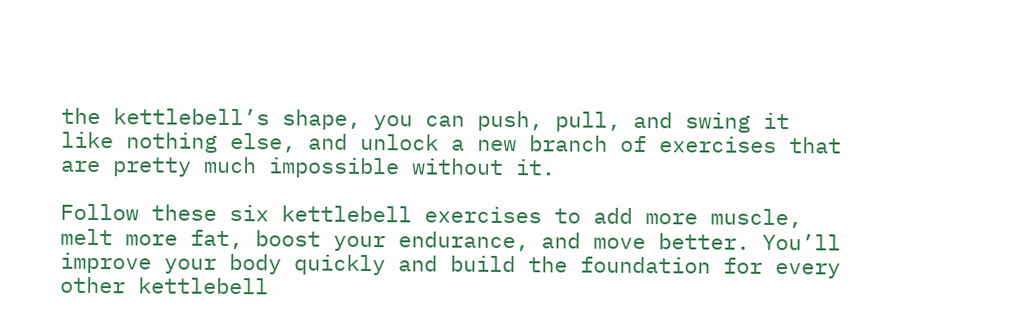the kettlebell’s shape, you can push, pull, and swing it like nothing else, and unlock a new branch of exercises that are pretty much impossible without it.

Follow these six kettlebell exercises to add more muscle, melt more fat, boost your endurance, and move better. You’ll improve your body quickly and build the foundation for every other kettlebell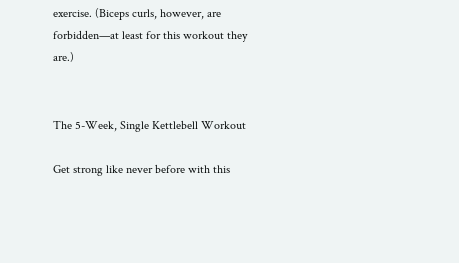exercise. (Biceps curls, however, are forbidden—at least for this workout they are.)


The 5-Week, Single Kettlebell Workout

Get strong like never before with this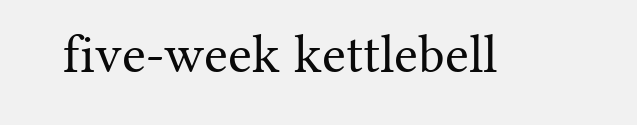five-week kettlebell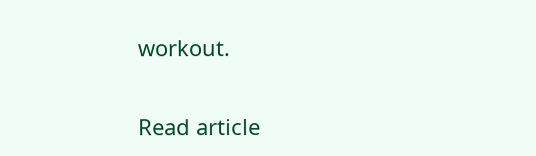workout.

Read article